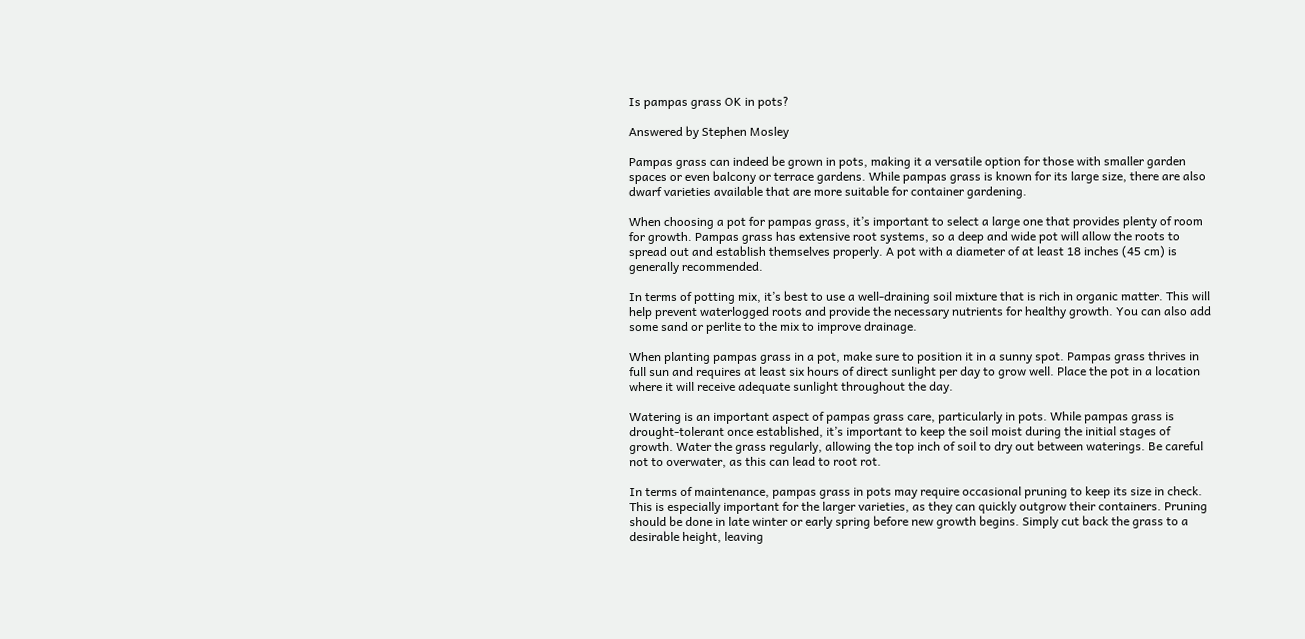Is pampas grass OK in pots?

Answered by Stephen Mosley

Pampas grass can indeed be grown in pots, making it a versatile option for those with smaller garden spaces or even balcony or terrace gardens. While pampas grass is known for its large size, there are also dwarf varieties available that are more suitable for container gardening.

When choosing a pot for pampas grass, it’s important to select a large one that provides plenty of room for growth. Pampas grass has extensive root systems, so a deep and wide pot will allow the roots to spread out and establish themselves properly. A pot with a diameter of at least 18 inches (45 cm) is generally recommended.

In terms of potting mix, it’s best to use a well-draining soil mixture that is rich in organic matter. This will help prevent waterlogged roots and provide the necessary nutrients for healthy growth. You can also add some sand or perlite to the mix to improve drainage.

When planting pampas grass in a pot, make sure to position it in a sunny spot. Pampas grass thrives in full sun and requires at least six hours of direct sunlight per day to grow well. Place the pot in a location where it will receive adequate sunlight throughout the day.

Watering is an important aspect of pampas grass care, particularly in pots. While pampas grass is drought-tolerant once established, it’s important to keep the soil moist during the initial stages of growth. Water the grass regularly, allowing the top inch of soil to dry out between waterings. Be careful not to overwater, as this can lead to root rot.

In terms of maintenance, pampas grass in pots may require occasional pruning to keep its size in check. This is especially important for the larger varieties, as they can quickly outgrow their containers. Pruning should be done in late winter or early spring before new growth begins. Simply cut back the grass to a desirable height, leaving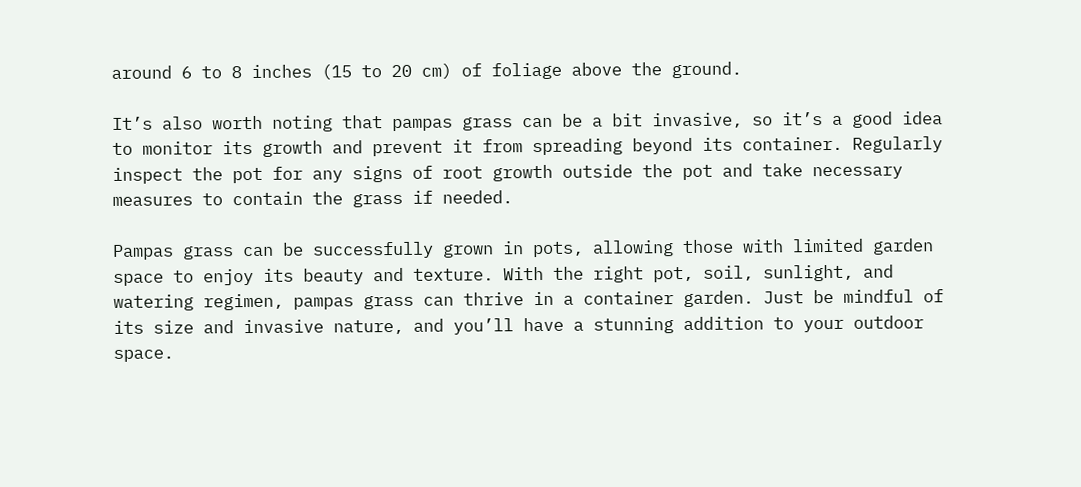around 6 to 8 inches (15 to 20 cm) of foliage above the ground.

It’s also worth noting that pampas grass can be a bit invasive, so it’s a good idea to monitor its growth and prevent it from spreading beyond its container. Regularly inspect the pot for any signs of root growth outside the pot and take necessary measures to contain the grass if needed.

Pampas grass can be successfully grown in pots, allowing those with limited garden space to enjoy its beauty and texture. With the right pot, soil, sunlight, and watering regimen, pampas grass can thrive in a container garden. Just be mindful of its size and invasive nature, and you’ll have a stunning addition to your outdoor space.